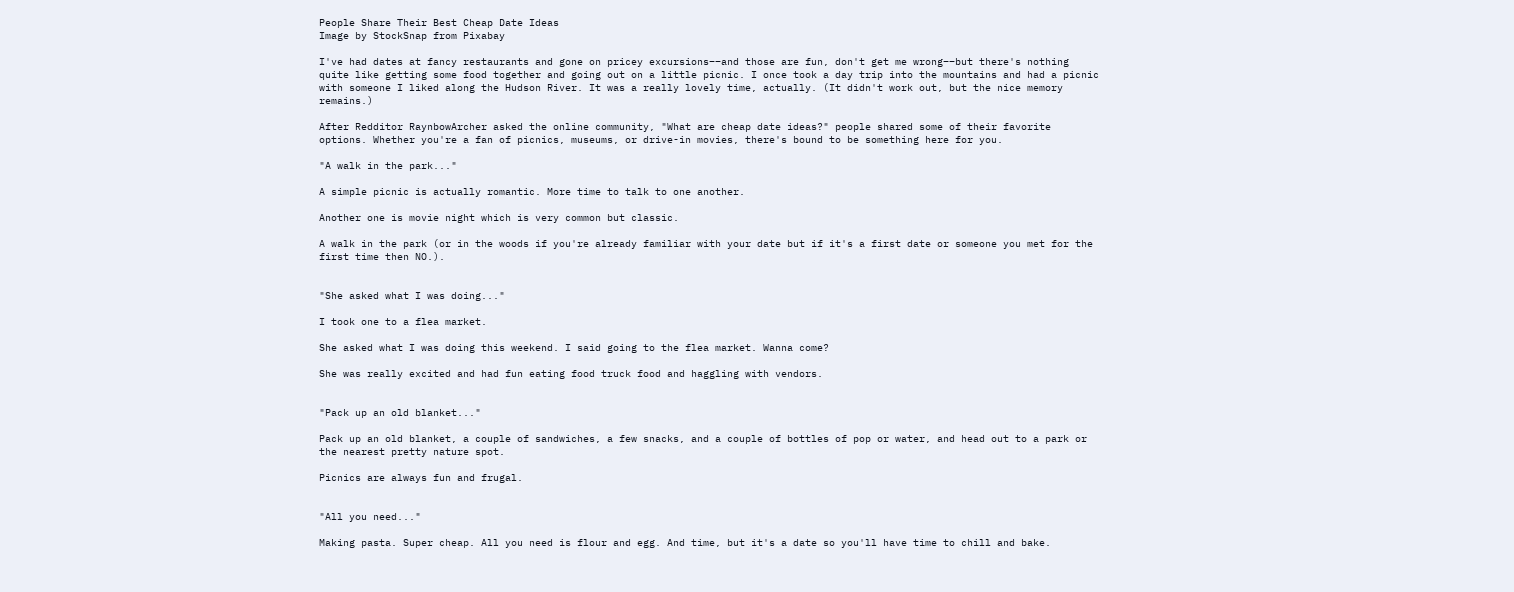People Share Their Best Cheap Date Ideas
Image by StockSnap from Pixabay

I've had dates at fancy restaurants and gone on pricey excursions––and those are fun, don't get me wrong––but there's nothing quite like getting some food together and going out on a little picnic. I once took a day trip into the mountains and had a picnic with someone I liked along the Hudson River. It was a really lovely time, actually. (It didn't work out, but the nice memory remains.)

After Redditor RaynbowArcher asked the online community, "What are cheap date ideas?" people shared some of their favorite options. Whether you're a fan of picnics, museums, or drive-in movies, there's bound to be something here for you.

"A walk in the park..."

A simple picnic is actually romantic. More time to talk to one another.

Another one is movie night which is very common but classic.

A walk in the park (or in the woods if you're already familiar with your date but if it's a first date or someone you met for the first time then NO.).


"She asked what I was doing..."

I took one to a flea market.

She asked what I was doing this weekend. I said going to the flea market. Wanna come?

She was really excited and had fun eating food truck food and haggling with vendors.


"Pack up an old blanket..."

Pack up an old blanket, a couple of sandwiches, a few snacks, and a couple of bottles of pop or water, and head out to a park or the nearest pretty nature spot.

Picnics are always fun and frugal.


"All you need..."

Making pasta. Super cheap. All you need is flour and egg. And time, but it's a date so you'll have time to chill and bake.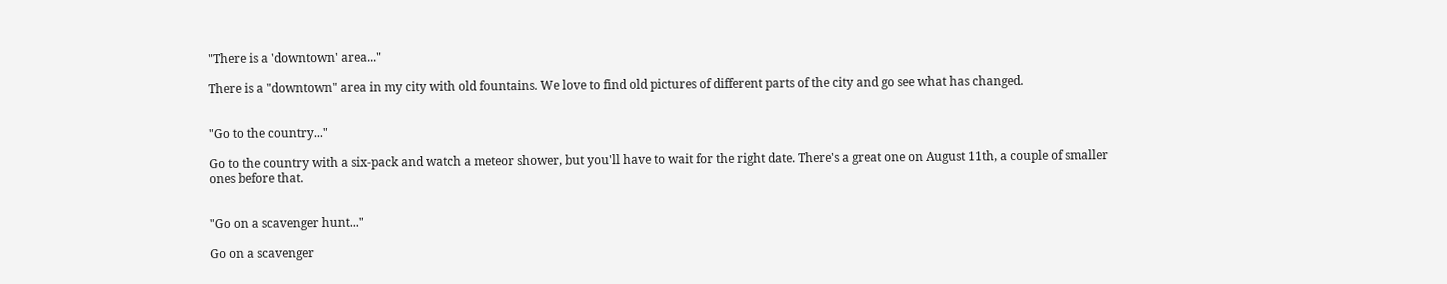"There is a 'downtown' area..."

There is a "downtown" area in my city with old fountains. We love to find old pictures of different parts of the city and go see what has changed.


"Go to the country..."

Go to the country with a six-pack and watch a meteor shower, but you'll have to wait for the right date. There's a great one on August 11th, a couple of smaller ones before that.


"Go on a scavenger hunt..."

Go on a scavenger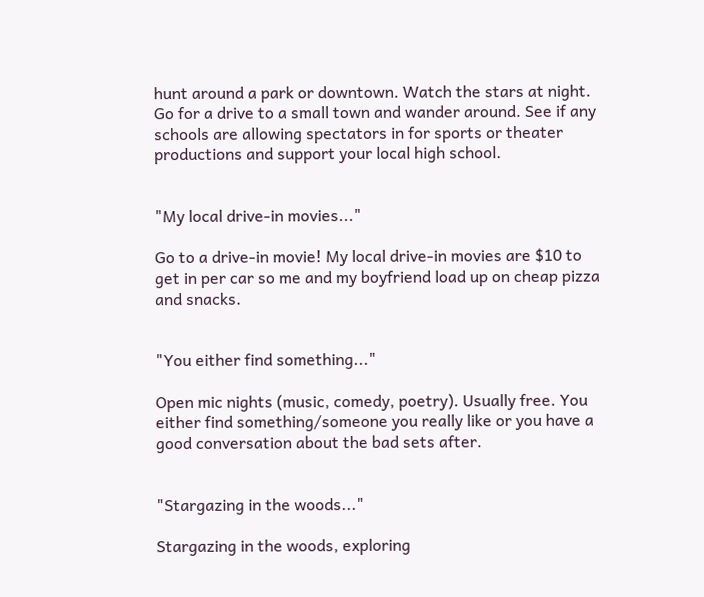hunt around a park or downtown. Watch the stars at night. Go for a drive to a small town and wander around. See if any schools are allowing spectators in for sports or theater productions and support your local high school.


"My local drive-in movies..."

Go to a drive-in movie! My local drive-in movies are $10 to get in per car so me and my boyfriend load up on cheap pizza and snacks.


"You either find something..."

Open mic nights (music, comedy, poetry). Usually free. You either find something/someone you really like or you have a good conversation about the bad sets after.


"Stargazing in the woods..."

Stargazing in the woods, exploring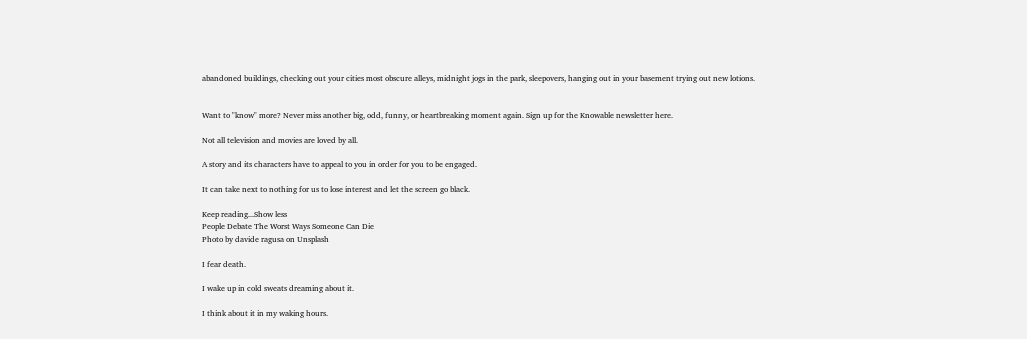abandoned buildings, checking out your cities most obscure alleys, midnight jogs in the park, sleepovers, hanging out in your basement trying out new lotions.


Want to "know" more? Never miss another big, odd, funny, or heartbreaking moment again. Sign up for the Knowable newsletter here.

Not all television and movies are loved by all.

A story and its characters have to appeal to you in order for you to be engaged.

It can take next to nothing for us to lose interest and let the screen go black.

Keep reading...Show less
People Debate The Worst Ways Someone Can Die
Photo by davide ragusa on Unsplash

I fear death.

I wake up in cold sweats dreaming about it.

I think about it in my waking hours.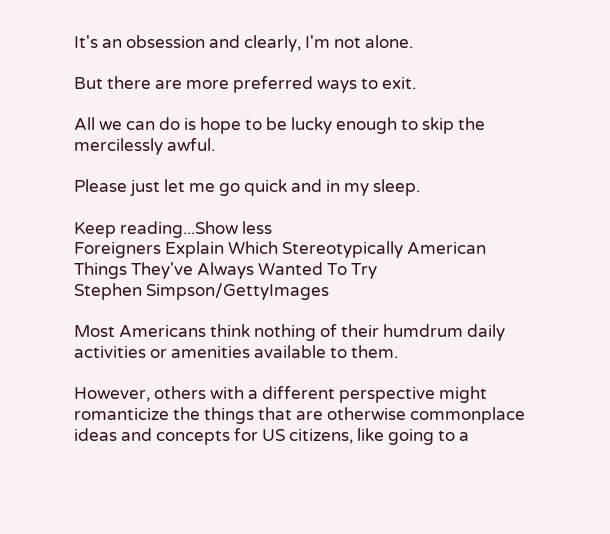It's an obsession and clearly, I'm not alone.

But there are more preferred ways to exit.

All we can do is hope to be lucky enough to skip the mercilessly awful.

Please just let me go quick and in my sleep.

Keep reading...Show less
Foreigners Explain Which Stereotypically American Things They've Always Wanted To Try
Stephen Simpson/GettyImages

Most Americans think nothing of their humdrum daily activities or amenities available to them.

However, others with a different perspective might romanticize the things that are otherwise commonplace ideas and concepts for US citizens, like going to a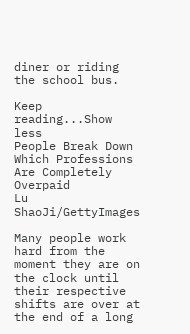diner or riding the school bus.

Keep reading...Show less
People Break Down Which Professions Are Completely Overpaid
Lu ShaoJi/GettyImages

Many people work hard from the moment they are on the clock until their respective shifts are over at the end of a long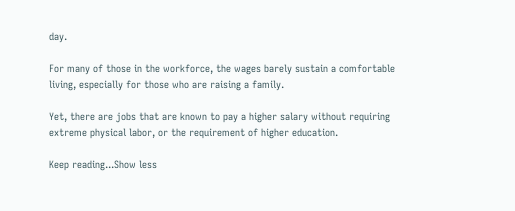day.

For many of those in the workforce, the wages barely sustain a comfortable living, especially for those who are raising a family.

Yet, there are jobs that are known to pay a higher salary without requiring extreme physical labor, or the requirement of higher education.

Keep reading...Show less